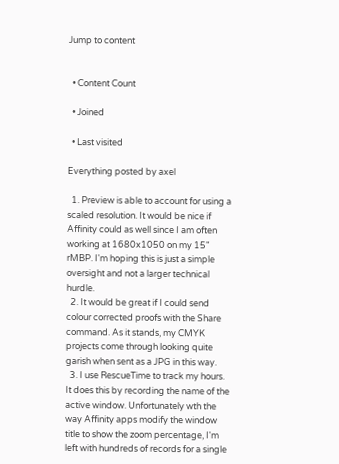Jump to content


  • Content Count

  • Joined

  • Last visited

Everything posted by axel

  1. Preview is able to account for using a scaled resolution. It would be nice if Affinity could as well since I am often working at 1680x1050 on my 15" rMBP. I'm hoping this is just a simple oversight and not a larger technical hurdle.
  2. It would be great if I could send colour corrected proofs with the Share command. As it stands, my CMYK projects come through looking quite garish when sent as a JPG in this way.
  3. I use RescueTime to track my hours. It does this by recording the name of the active window. Unfortunately wth the way Affinity apps modify the window title to show the zoom percentage, I'm left with hundreds of records for a single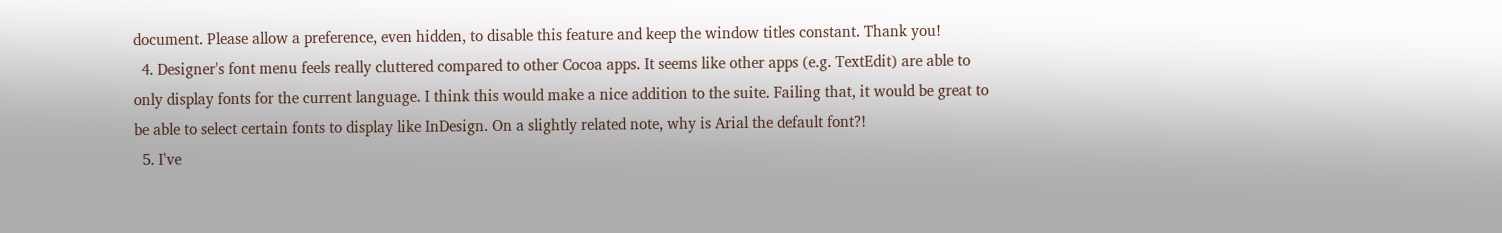document. Please allow a preference, even hidden, to disable this feature and keep the window titles constant. Thank you!
  4. Designer's font menu feels really cluttered compared to other Cocoa apps. It seems like other apps (e.g. TextEdit) are able to only display fonts for the current language. I think this would make a nice addition to the suite. Failing that, it would be great to be able to select certain fonts to display like InDesign. On a slightly related note, why is Arial the default font?!
  5. I've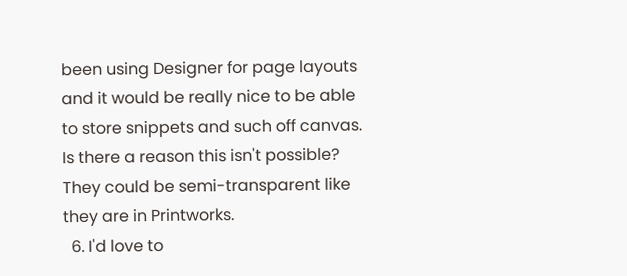been using Designer for page layouts and it would be really nice to be able to store snippets and such off canvas. Is there a reason this isn't possible? They could be semi-transparent like they are in Printworks.
  6. I'd love to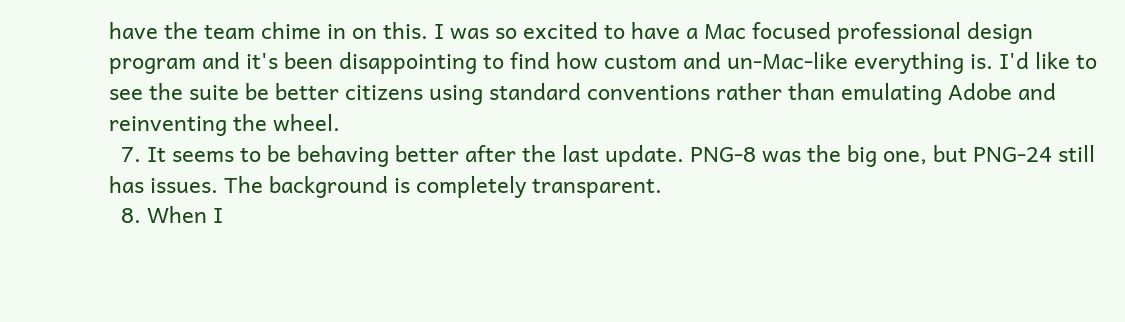have the team chime in on this. I was so excited to have a Mac focused professional design program and it's been disappointing to find how custom and un-Mac-like everything is. I'd like to see the suite be better citizens using standard conventions rather than emulating Adobe and reinventing the wheel.
  7. It seems to be behaving better after the last update. PNG-8 was the big one, but PNG-24 still has issues. The background is completely transparent.
  8. When I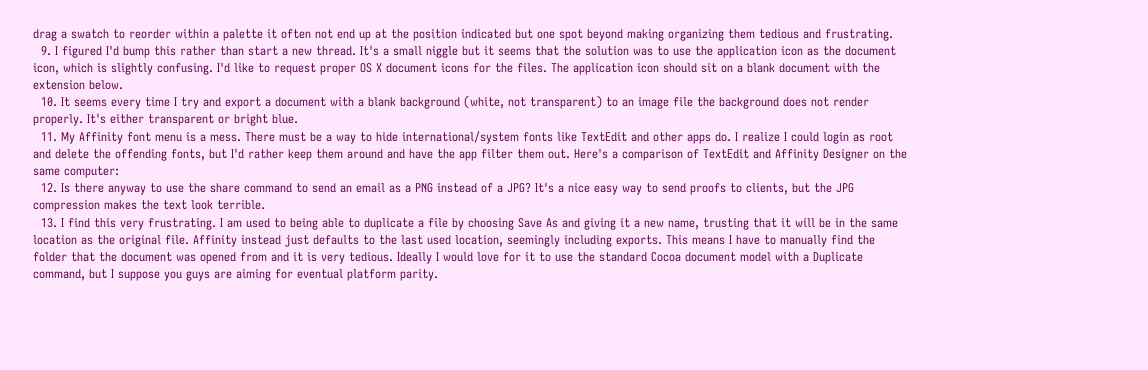drag a swatch to reorder within a palette it often not end up at the position indicated but one spot beyond making organizing them tedious and frustrating.
  9. I figured I'd bump this rather than start a new thread. It's a small niggle but it seems that the solution was to use the application icon as the document icon, which is slightly confusing. I'd like to request proper OS X document icons for the files. The application icon should sit on a blank document with the extension below.
  10. It seems every time I try and export a document with a blank background (white, not transparent) to an image file the background does not render properly. It's either transparent or bright blue.
  11. My Affinity font menu is a mess. There must be a way to hide international/system fonts like TextEdit and other apps do. I realize I could login as root and delete the offending fonts, but I'd rather keep them around and have the app filter them out. Here's a comparison of TextEdit and Affinity Designer on the same computer:
  12. Is there anyway to use the share command to send an email as a PNG instead of a JPG? It's a nice easy way to send proofs to clients, but the JPG compression makes the text look terrible.
  13. I find this very frustrating. I am used to being able to duplicate a file by choosing Save As and giving it a new name, trusting that it will be in the same location as the original file. Affinity instead just defaults to the last used location, seemingly including exports. This means I have to manually find the folder that the document was opened from and it is very tedious. Ideally I would love for it to use the standard Cocoa document model with a Duplicate command, but I suppose you guys are aiming for eventual platform parity.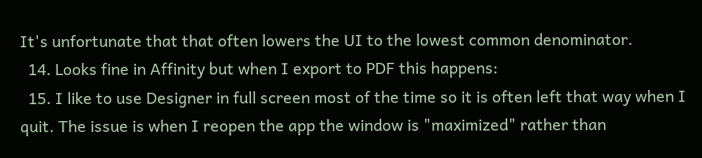It's unfortunate that that often lowers the UI to the lowest common denominator.
  14. Looks fine in Affinity but when I export to PDF this happens:
  15. I like to use Designer in full screen most of the time so it is often left that way when I quit. The issue is when I reopen the app the window is "maximized" rather than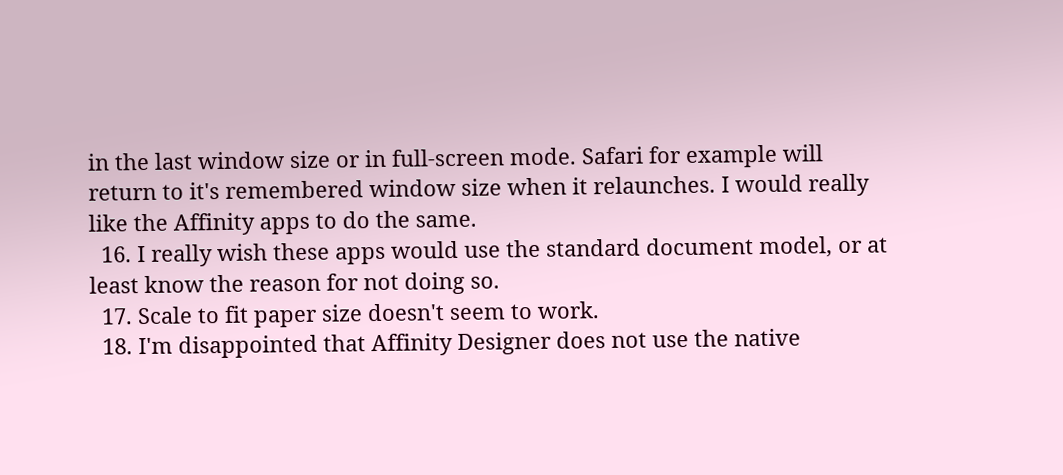in the last window size or in full-screen mode. Safari for example will return to it's remembered window size when it relaunches. I would really like the Affinity apps to do the same.
  16. I really wish these apps would use the standard document model, or at least know the reason for not doing so.
  17. Scale to fit paper size doesn't seem to work.
  18. I'm disappointed that Affinity Designer does not use the native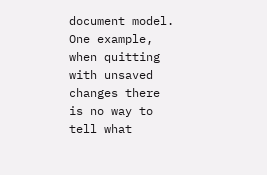document model. One example, when quitting with unsaved changes there is no way to tell what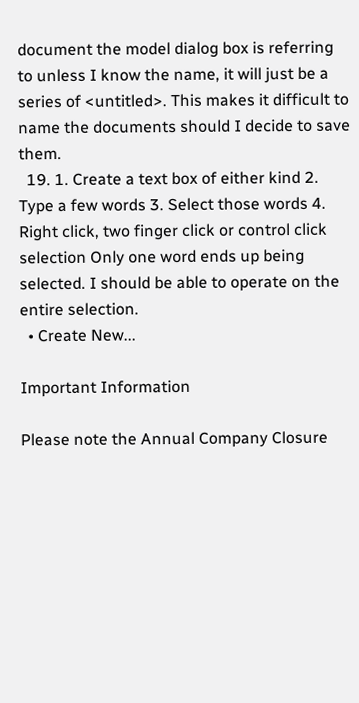document the model dialog box is referring to unless I know the name, it will just be a series of <untitled>. This makes it difficult to name the documents should I decide to save them.
  19. 1. Create a text box of either kind 2. Type a few words 3. Select those words 4. Right click, two finger click or control click selection Only one word ends up being selected. I should be able to operate on the entire selection.
  • Create New...

Important Information

Please note the Annual Company Closure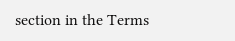section in the Terms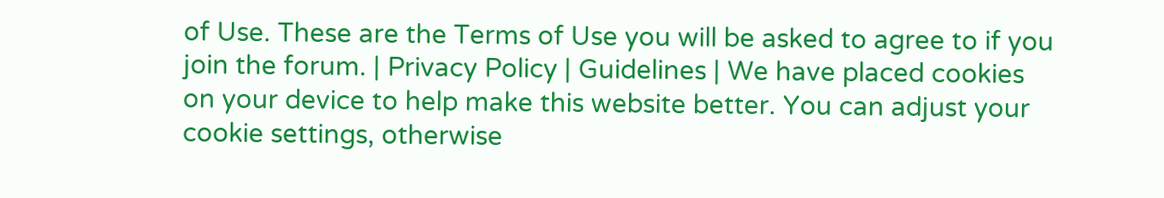of Use. These are the Terms of Use you will be asked to agree to if you join the forum. | Privacy Policy | Guidelines | We have placed cookies on your device to help make this website better. You can adjust your cookie settings, otherwise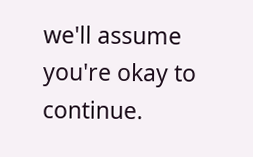we'll assume you're okay to continue.